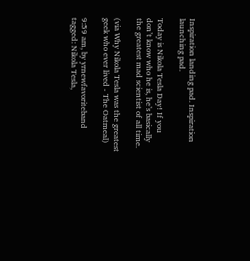Inspiration landing pad. Inspiration launching pad.

Today is Nikola Tesla Day! If you don’t know who he is, he’s basically the greatest mad scientist of all time.

(via Why Nikola Tesla was the greatest geek who ever lived - The Oatmeal)

9:59 am, by yrnewfavoriteband
tagged: Nikola Tesla,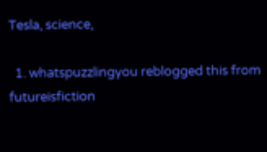Tesla, science,

  1. whatspuzzlingyou reblogged this from futureisfiction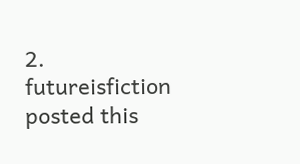2. futureisfiction posted this